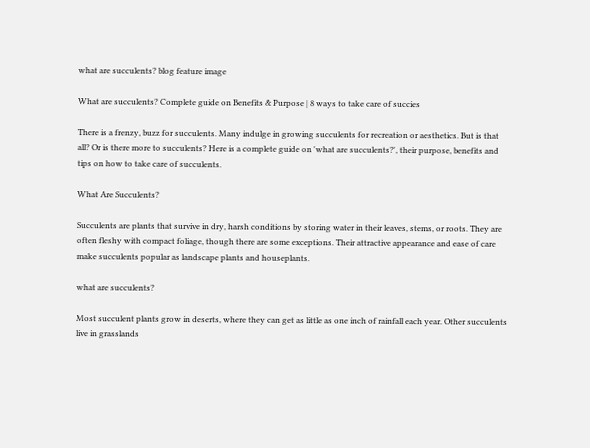what are succulents? blog feature image

What are succulents? Complete guide on Benefits & Purpose | 8 ways to take care of succies

There is a frenzy, buzz for succulents. Many indulge in growing succulents for recreation or aesthetics. But is that all? Or is there more to succulents? Here is a complete guide on 'what are succulents?', their purpose, benefits and tips on how to take care of succulents.

What Are Succulents?

Succulents are plants that survive in dry, harsh conditions by storing water in their leaves, stems, or roots. They are often fleshy with compact foliage, though there are some exceptions. Their attractive appearance and ease of care make succulents popular as landscape plants and houseplants.

what are succulents?

Most succulent plants grow in deserts, where they can get as little as one inch of rainfall each year. Other succulents live in grasslands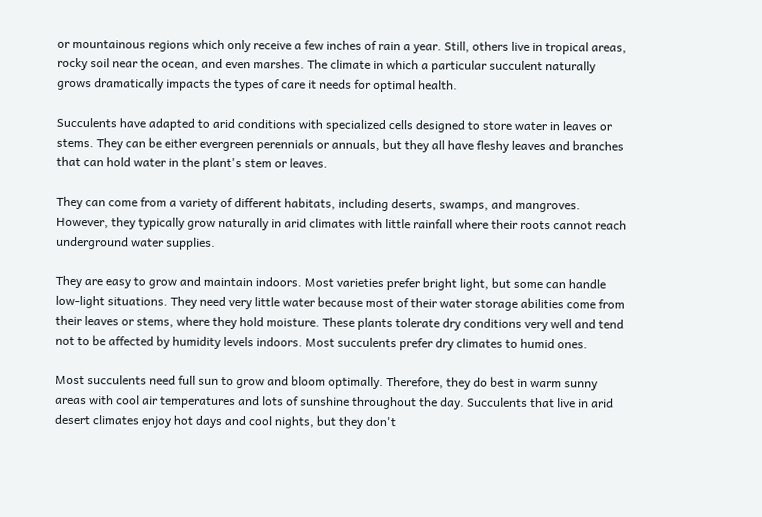or mountainous regions which only receive a few inches of rain a year. Still, others live in tropical areas, rocky soil near the ocean, and even marshes. The climate in which a particular succulent naturally grows dramatically impacts the types of care it needs for optimal health.

Succulents have adapted to arid conditions with specialized cells designed to store water in leaves or stems. They can be either evergreen perennials or annuals, but they all have fleshy leaves and branches that can hold water in the plant's stem or leaves.

They can come from a variety of different habitats, including deserts, swamps, and mangroves. However, they typically grow naturally in arid climates with little rainfall where their roots cannot reach underground water supplies.

They are easy to grow and maintain indoors. Most varieties prefer bright light, but some can handle low-light situations. They need very little water because most of their water storage abilities come from their leaves or stems, where they hold moisture. These plants tolerate dry conditions very well and tend not to be affected by humidity levels indoors. Most succulents prefer dry climates to humid ones.

Most succulents need full sun to grow and bloom optimally. Therefore, they do best in warm sunny areas with cool air temperatures and lots of sunshine throughout the day. Succulents that live in arid desert climates enjoy hot days and cool nights, but they don't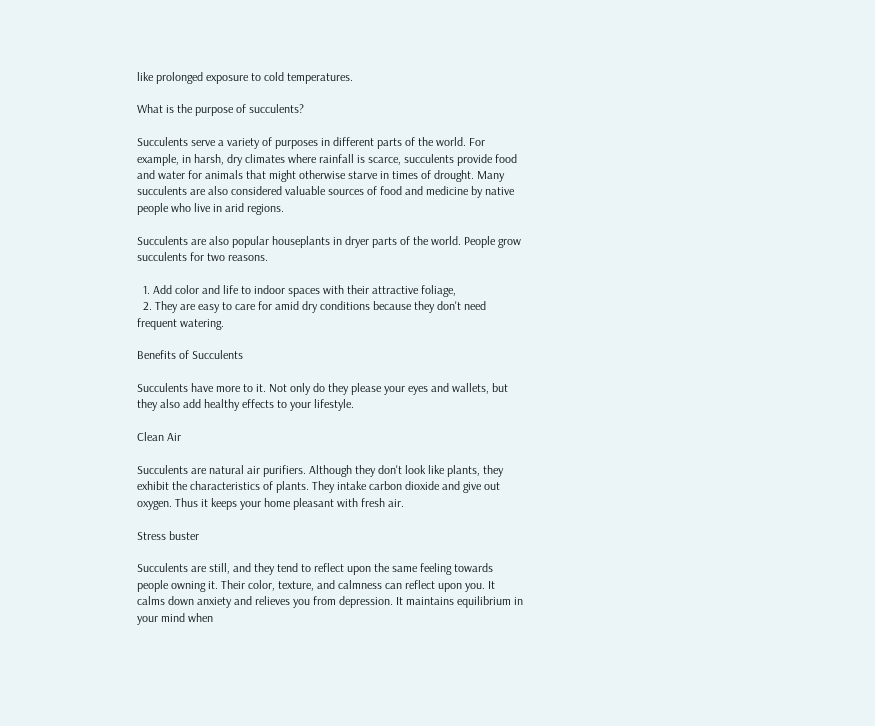like prolonged exposure to cold temperatures.

What is the purpose of succulents?

Succulents serve a variety of purposes in different parts of the world. For example, in harsh, dry climates where rainfall is scarce, succulents provide food and water for animals that might otherwise starve in times of drought. Many succulents are also considered valuable sources of food and medicine by native people who live in arid regions.

Succulents are also popular houseplants in dryer parts of the world. People grow succulents for two reasons.

  1. Add color and life to indoor spaces with their attractive foliage,
  2. They are easy to care for amid dry conditions because they don't need frequent watering.

Benefits of Succulents

Succulents have more to it. Not only do they please your eyes and wallets, but they also add healthy effects to your lifestyle.

Clean Air

Succulents are natural air purifiers. Although they don't look like plants, they exhibit the characteristics of plants. They intake carbon dioxide and give out oxygen. Thus it keeps your home pleasant with fresh air.

Stress buster

Succulents are still, and they tend to reflect upon the same feeling towards people owning it. Their color, texture, and calmness can reflect upon you. It calms down anxiety and relieves you from depression. It maintains equilibrium in your mind when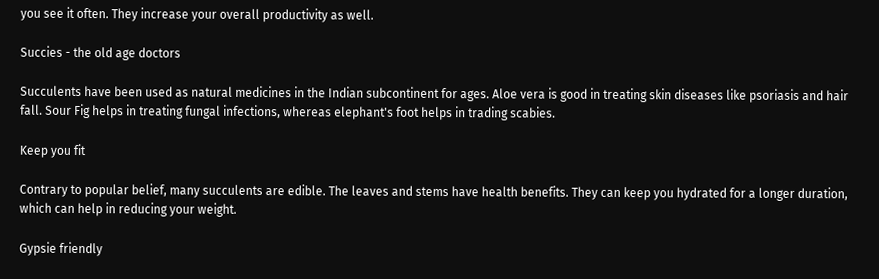you see it often. They increase your overall productivity as well.

Succies - the old age doctors

Succulents have been used as natural medicines in the Indian subcontinent for ages. Aloe vera is good in treating skin diseases like psoriasis and hair fall. Sour Fig helps in treating fungal infections, whereas elephant's foot helps in trading scabies.

Keep you fit

Contrary to popular belief, many succulents are edible. The leaves and stems have health benefits. They can keep you hydrated for a longer duration, which can help in reducing your weight.

Gypsie friendly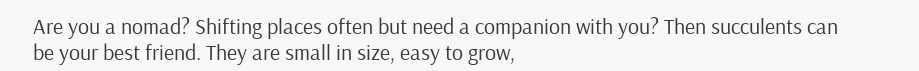Are you a nomad? Shifting places often but need a companion with you? Then succulents can be your best friend. They are small in size, easy to grow,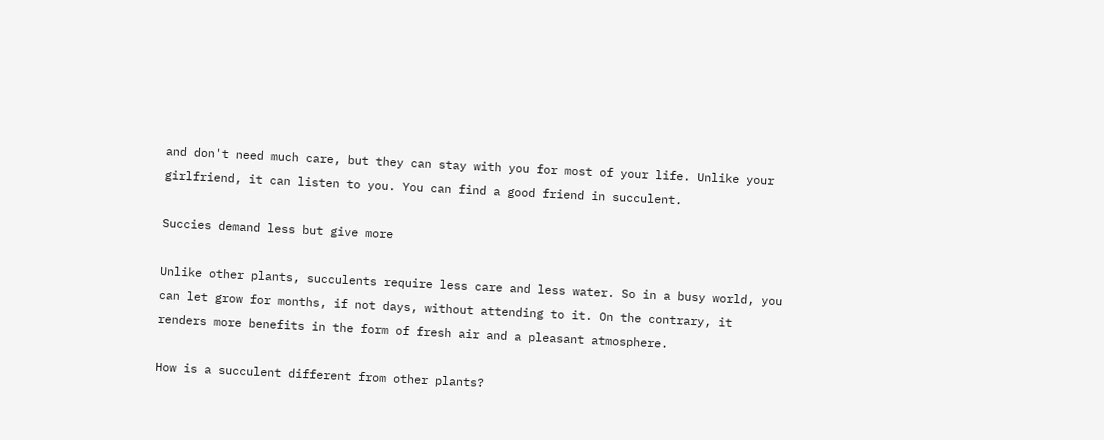and don't need much care, but they can stay with you for most of your life. Unlike your girlfriend, it can listen to you. You can find a good friend in succulent.

Succies demand less but give more

Unlike other plants, succulents require less care and less water. So in a busy world, you can let grow for months, if not days, without attending to it. On the contrary, it renders more benefits in the form of fresh air and a pleasant atmosphere.

How is a succulent different from other plants?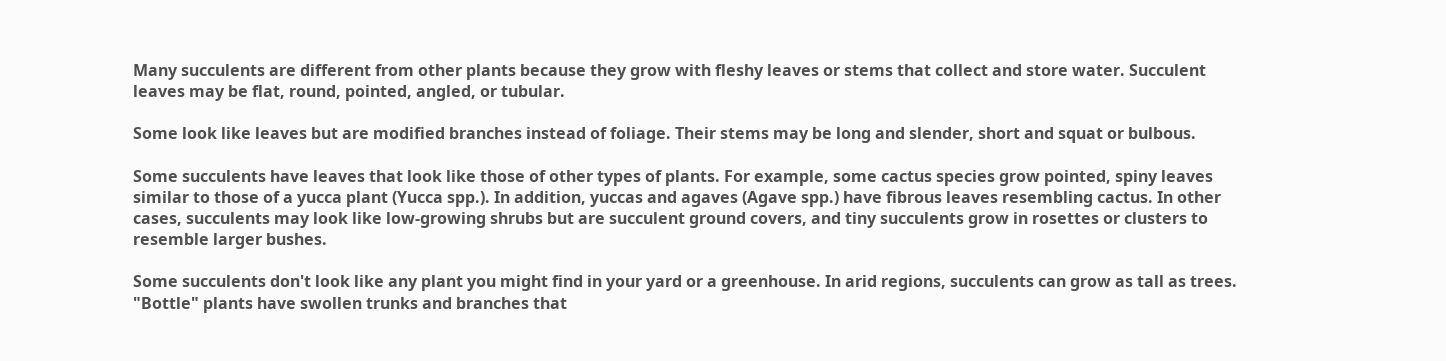Many succulents are different from other plants because they grow with fleshy leaves or stems that collect and store water. Succulent leaves may be flat, round, pointed, angled, or tubular.

Some look like leaves but are modified branches instead of foliage. Their stems may be long and slender, short and squat or bulbous.

Some succulents have leaves that look like those of other types of plants. For example, some cactus species grow pointed, spiny leaves similar to those of a yucca plant (Yucca spp.). In addition, yuccas and agaves (Agave spp.) have fibrous leaves resembling cactus. In other cases, succulents may look like low-growing shrubs but are succulent ground covers, and tiny succulents grow in rosettes or clusters to resemble larger bushes.

Some succulents don't look like any plant you might find in your yard or a greenhouse. In arid regions, succulents can grow as tall as trees. "Bottle" plants have swollen trunks and branches that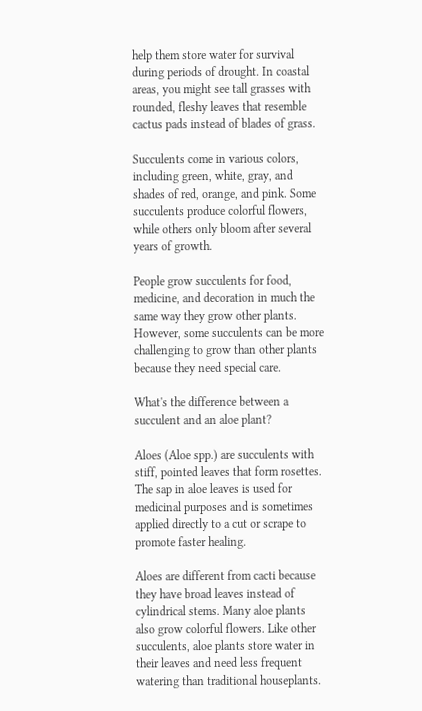help them store water for survival during periods of drought. In coastal areas, you might see tall grasses with rounded, fleshy leaves that resemble cactus pads instead of blades of grass.

Succulents come in various colors, including green, white, gray, and shades of red, orange, and pink. Some succulents produce colorful flowers, while others only bloom after several years of growth.

People grow succulents for food, medicine, and decoration in much the same way they grow other plants. However, some succulents can be more challenging to grow than other plants because they need special care.

What's the difference between a succulent and an aloe plant?

Aloes (Aloe spp.) are succulents with stiff, pointed leaves that form rosettes. The sap in aloe leaves is used for medicinal purposes and is sometimes applied directly to a cut or scrape to promote faster healing.

Aloes are different from cacti because they have broad leaves instead of cylindrical stems. Many aloe plants also grow colorful flowers. Like other succulents, aloe plants store water in their leaves and need less frequent watering than traditional houseplants.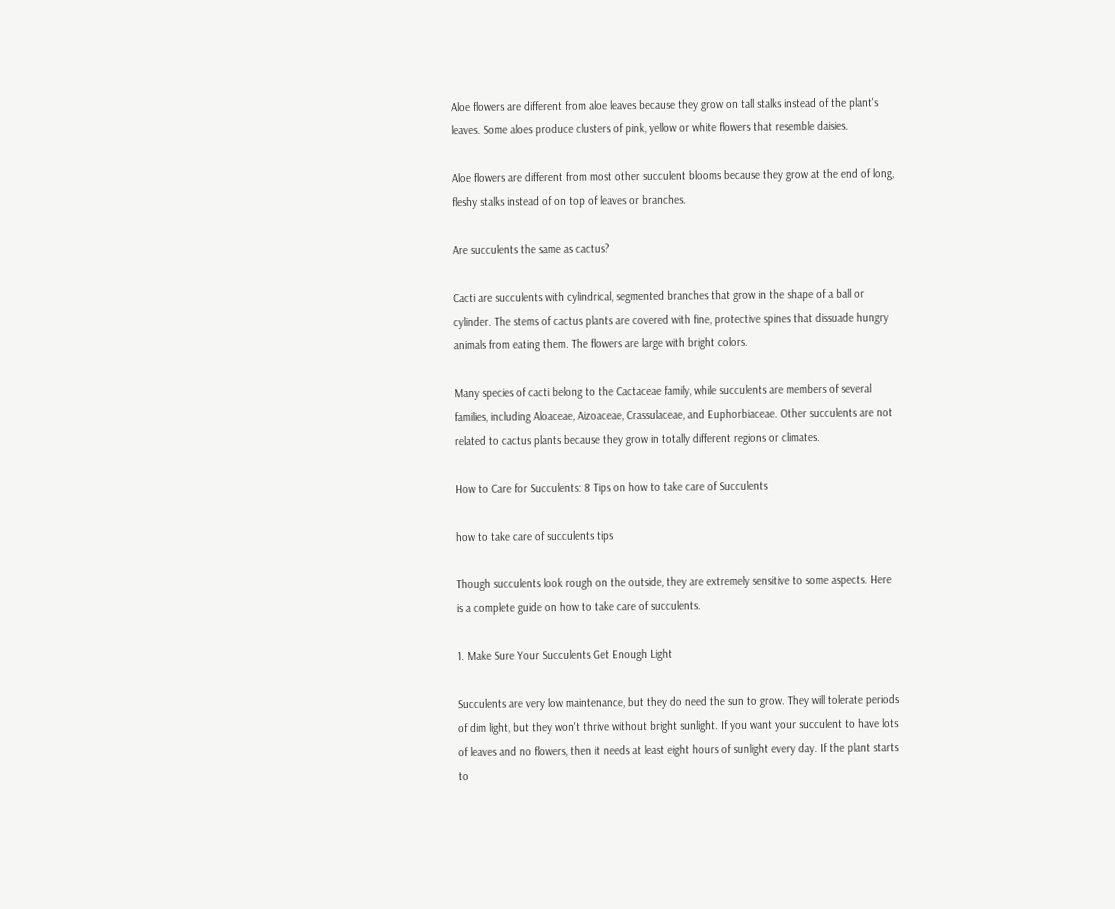Aloe flowers are different from aloe leaves because they grow on tall stalks instead of the plant's leaves. Some aloes produce clusters of pink, yellow or white flowers that resemble daisies.

Aloe flowers are different from most other succulent blooms because they grow at the end of long, fleshy stalks instead of on top of leaves or branches.

Are succulents the same as cactus?

Cacti are succulents with cylindrical, segmented branches that grow in the shape of a ball or cylinder. The stems of cactus plants are covered with fine, protective spines that dissuade hungry animals from eating them. The flowers are large with bright colors.

Many species of cacti belong to the Cactaceae family, while succulents are members of several families, including Aloaceae, Aizoaceae, Crassulaceae, and Euphorbiaceae. Other succulents are not related to cactus plants because they grow in totally different regions or climates.

How to Care for Succulents: 8 Tips on how to take care of Succulents

how to take care of succulents tips

Though succulents look rough on the outside, they are extremely sensitive to some aspects. Here is a complete guide on how to take care of succulents.

1. Make Sure Your Succulents Get Enough Light

Succulents are very low maintenance, but they do need the sun to grow. They will tolerate periods of dim light, but they won't thrive without bright sunlight. If you want your succulent to have lots of leaves and no flowers, then it needs at least eight hours of sunlight every day. If the plant starts to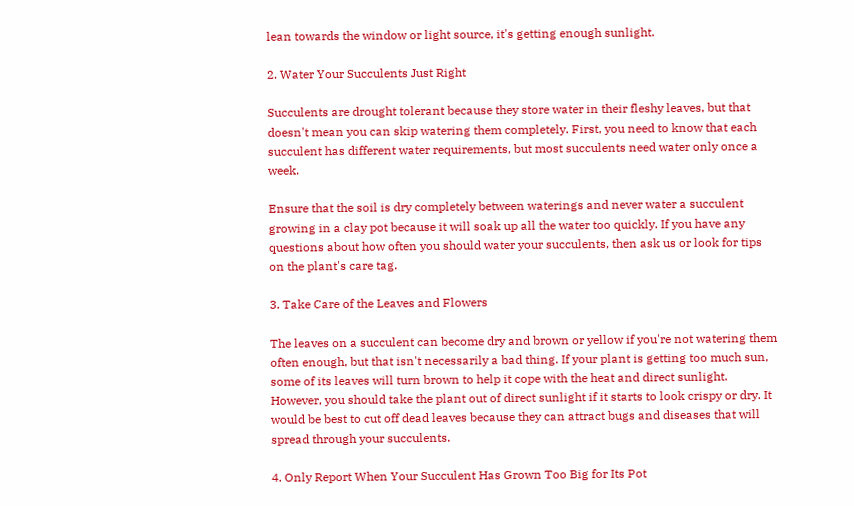lean towards the window or light source, it's getting enough sunlight.

2. Water Your Succulents Just Right

Succulents are drought tolerant because they store water in their fleshy leaves, but that doesn't mean you can skip watering them completely. First, you need to know that each succulent has different water requirements, but most succulents need water only once a week.

Ensure that the soil is dry completely between waterings and never water a succulent growing in a clay pot because it will soak up all the water too quickly. If you have any questions about how often you should water your succulents, then ask us or look for tips on the plant's care tag.

3. Take Care of the Leaves and Flowers

The leaves on a succulent can become dry and brown or yellow if you're not watering them often enough, but that isn't necessarily a bad thing. If your plant is getting too much sun, some of its leaves will turn brown to help it cope with the heat and direct sunlight. However, you should take the plant out of direct sunlight if it starts to look crispy or dry. It would be best to cut off dead leaves because they can attract bugs and diseases that will spread through your succulents.

4. Only Report When Your Succulent Has Grown Too Big for Its Pot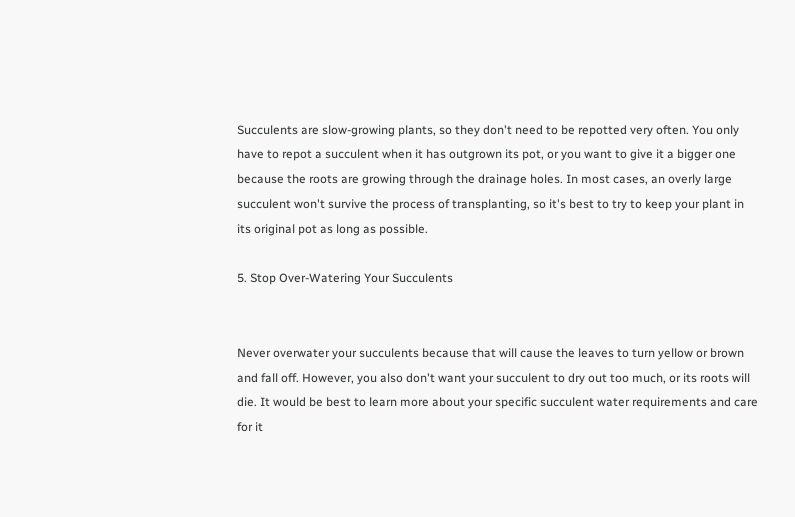Succulents are slow-growing plants, so they don't need to be repotted very often. You only have to repot a succulent when it has outgrown its pot, or you want to give it a bigger one because the roots are growing through the drainage holes. In most cases, an overly large succulent won't survive the process of transplanting, so it's best to try to keep your plant in its original pot as long as possible.

5. Stop Over-Watering Your Succulents


Never overwater your succulents because that will cause the leaves to turn yellow or brown and fall off. However, you also don't want your succulent to dry out too much, or its roots will die. It would be best to learn more about your specific succulent water requirements and care for it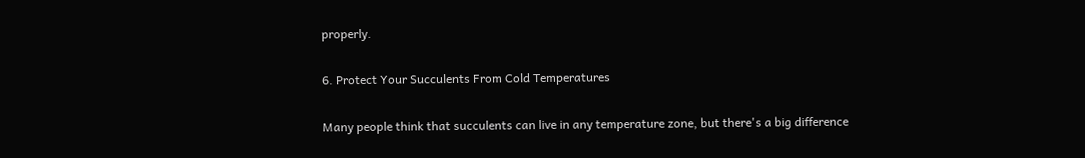properly.

6. Protect Your Succulents From Cold Temperatures

Many people think that succulents can live in any temperature zone, but there's a big difference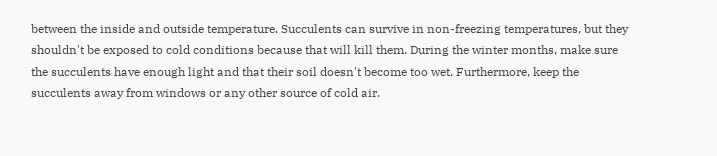between the inside and outside temperature. Succulents can survive in non-freezing temperatures, but they shouldn't be exposed to cold conditions because that will kill them. During the winter months, make sure the succulents have enough light and that their soil doesn't become too wet. Furthermore, keep the succulents away from windows or any other source of cold air.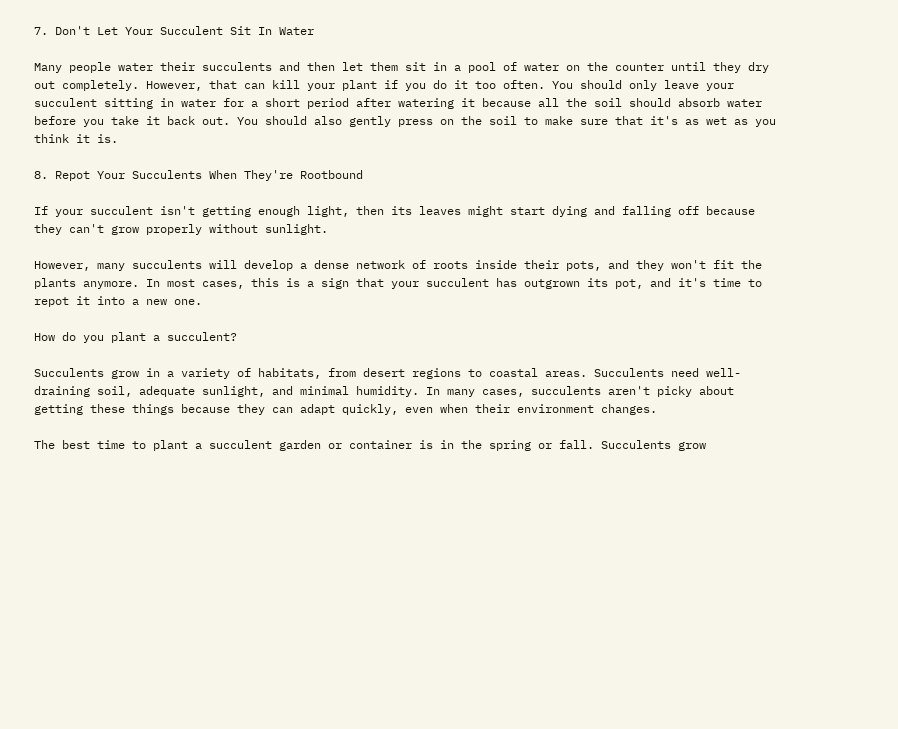7. Don't Let Your Succulent Sit In Water

Many people water their succulents and then let them sit in a pool of water on the counter until they dry out completely. However, that can kill your plant if you do it too often. You should only leave your succulent sitting in water for a short period after watering it because all the soil should absorb water before you take it back out. You should also gently press on the soil to make sure that it's as wet as you think it is.

8. Repot Your Succulents When They're Rootbound

If your succulent isn't getting enough light, then its leaves might start dying and falling off because they can't grow properly without sunlight.

However, many succulents will develop a dense network of roots inside their pots, and they won't fit the plants anymore. In most cases, this is a sign that your succulent has outgrown its pot, and it's time to repot it into a new one.

How do you plant a succulent?

Succulents grow in a variety of habitats, from desert regions to coastal areas. Succulents need well-draining soil, adequate sunlight, and minimal humidity. In many cases, succulents aren't picky about getting these things because they can adapt quickly, even when their environment changes.

The best time to plant a succulent garden or container is in the spring or fall. Succulents grow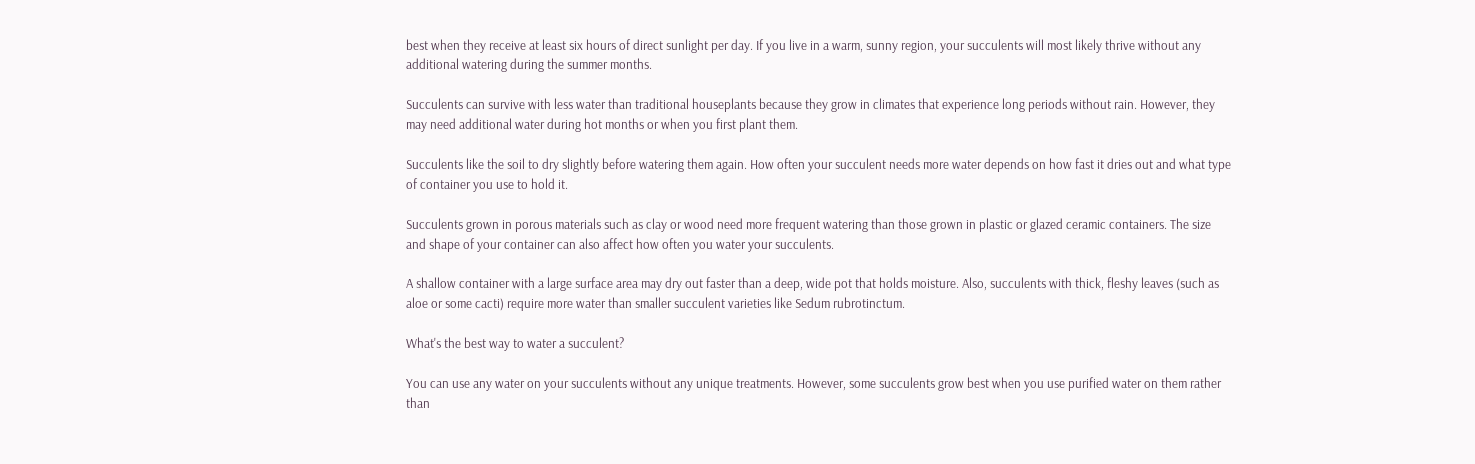best when they receive at least six hours of direct sunlight per day. If you live in a warm, sunny region, your succulents will most likely thrive without any additional watering during the summer months.

Succulents can survive with less water than traditional houseplants because they grow in climates that experience long periods without rain. However, they may need additional water during hot months or when you first plant them.

Succulents like the soil to dry slightly before watering them again. How often your succulent needs more water depends on how fast it dries out and what type of container you use to hold it.

Succulents grown in porous materials such as clay or wood need more frequent watering than those grown in plastic or glazed ceramic containers. The size and shape of your container can also affect how often you water your succulents.

A shallow container with a large surface area may dry out faster than a deep, wide pot that holds moisture. Also, succulents with thick, fleshy leaves (such as aloe or some cacti) require more water than smaller succulent varieties like Sedum rubrotinctum.

What's the best way to water a succulent?

You can use any water on your succulents without any unique treatments. However, some succulents grow best when you use purified water on them rather than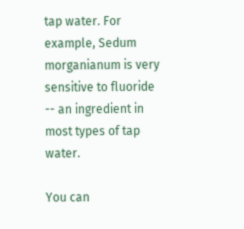tap water. For example, Sedum morganianum is very sensitive to fluoride -- an ingredient in most types of tap water.

You can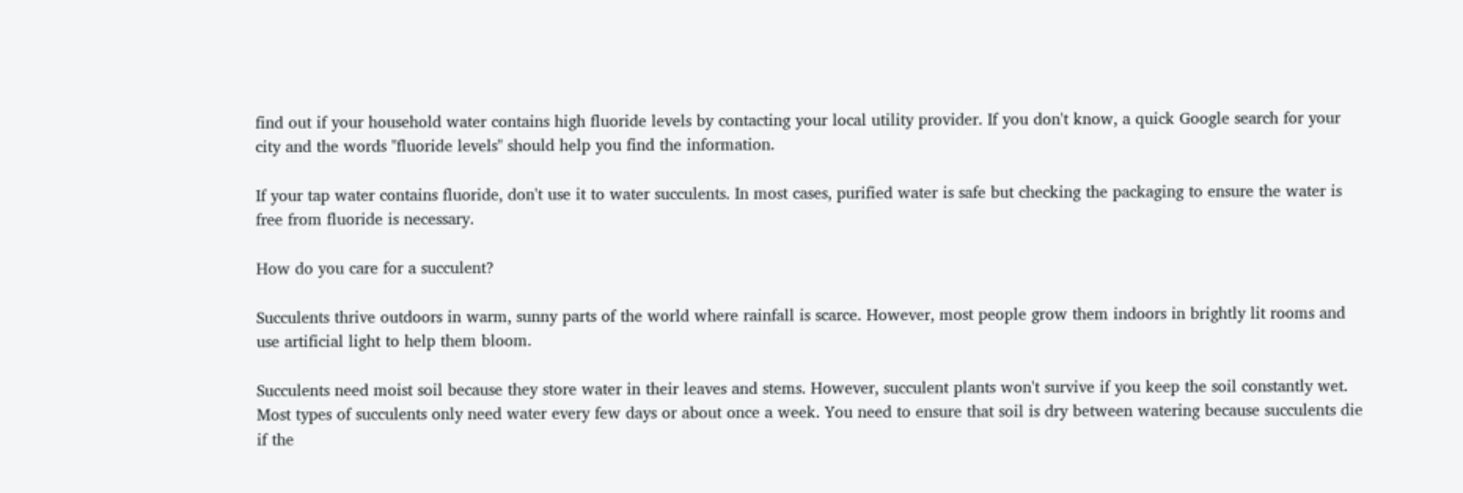find out if your household water contains high fluoride levels by contacting your local utility provider. If you don't know, a quick Google search for your city and the words "fluoride levels" should help you find the information.

If your tap water contains fluoride, don't use it to water succulents. In most cases, purified water is safe but checking the packaging to ensure the water is free from fluoride is necessary.

How do you care for a succulent?

Succulents thrive outdoors in warm, sunny parts of the world where rainfall is scarce. However, most people grow them indoors in brightly lit rooms and use artificial light to help them bloom.

Succulents need moist soil because they store water in their leaves and stems. However, succulent plants won't survive if you keep the soil constantly wet. Most types of succulents only need water every few days or about once a week. You need to ensure that soil is dry between watering because succulents die if the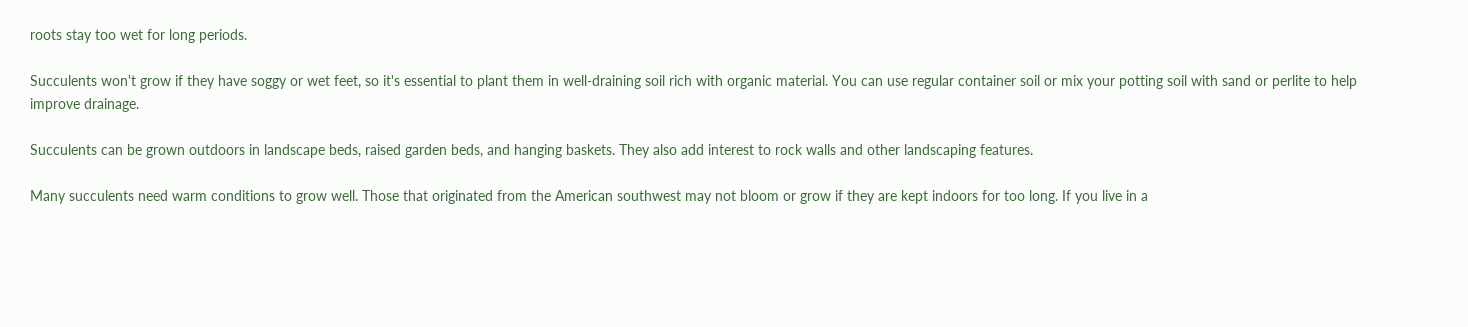roots stay too wet for long periods.

Succulents won't grow if they have soggy or wet feet, so it's essential to plant them in well-draining soil rich with organic material. You can use regular container soil or mix your potting soil with sand or perlite to help improve drainage.

Succulents can be grown outdoors in landscape beds, raised garden beds, and hanging baskets. They also add interest to rock walls and other landscaping features.

Many succulents need warm conditions to grow well. Those that originated from the American southwest may not bloom or grow if they are kept indoors for too long. If you live in a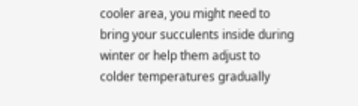cooler area, you might need to bring your succulents inside during winter or help them adjust to colder temperatures gradually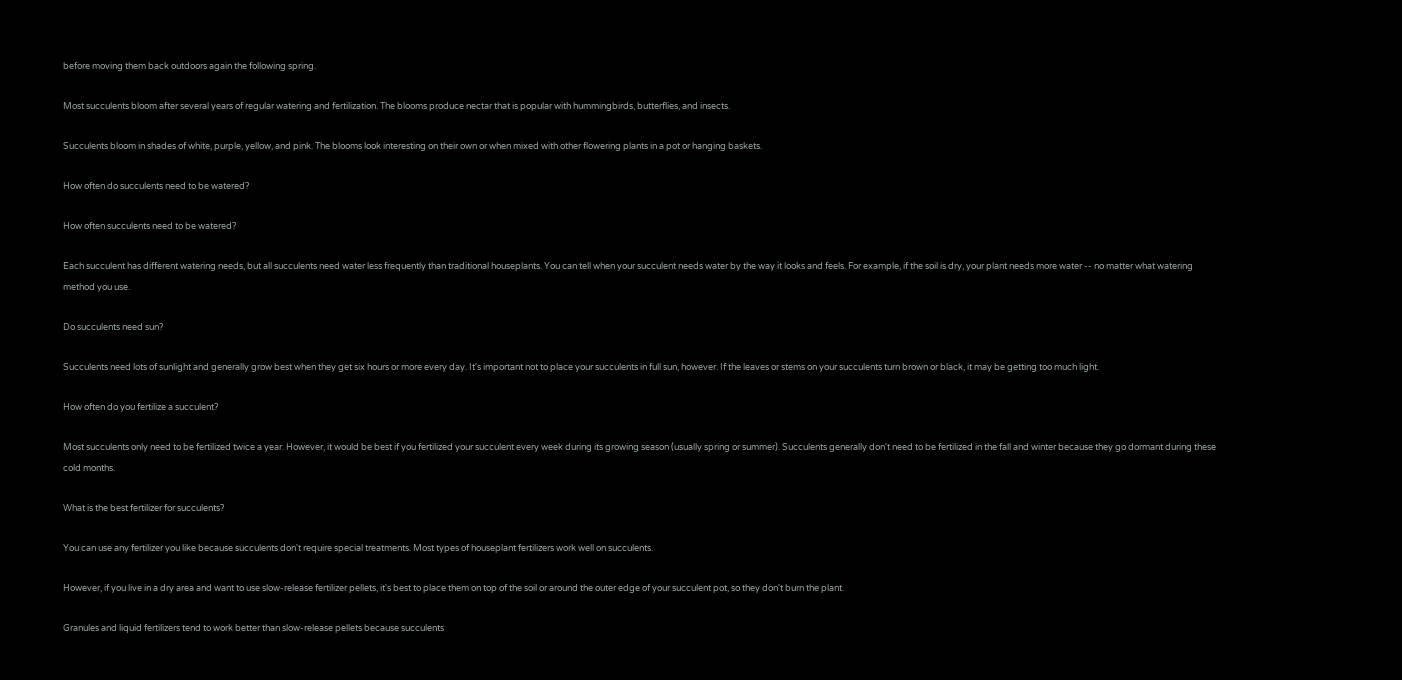before moving them back outdoors again the following spring.

Most succulents bloom after several years of regular watering and fertilization. The blooms produce nectar that is popular with hummingbirds, butterflies, and insects.

Succulents bloom in shades of white, purple, yellow, and pink. The blooms look interesting on their own or when mixed with other flowering plants in a pot or hanging baskets.

How often do succulents need to be watered?

How often succulents need to be watered?

Each succulent has different watering needs, but all succulents need water less frequently than traditional houseplants. You can tell when your succulent needs water by the way it looks and feels. For example, if the soil is dry, your plant needs more water -- no matter what watering method you use.

Do succulents need sun?

Succulents need lots of sunlight and generally grow best when they get six hours or more every day. It's important not to place your succulents in full sun, however. If the leaves or stems on your succulents turn brown or black, it may be getting too much light.

How often do you fertilize a succulent?

Most succulents only need to be fertilized twice a year. However, it would be best if you fertilized your succulent every week during its growing season (usually spring or summer). Succulents generally don't need to be fertilized in the fall and winter because they go dormant during these cold months.

What is the best fertilizer for succulents?

You can use any fertilizer you like because succulents don't require special treatments. Most types of houseplant fertilizers work well on succulents.

However, if you live in a dry area and want to use slow-release fertilizer pellets, it's best to place them on top of the soil or around the outer edge of your succulent pot, so they don't burn the plant.

Granules and liquid fertilizers tend to work better than slow-release pellets because succulents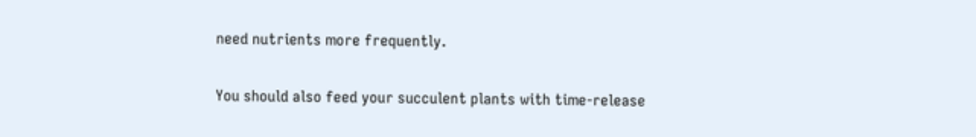need nutrients more frequently.

You should also feed your succulent plants with time-release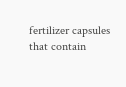fertilizer capsules that contain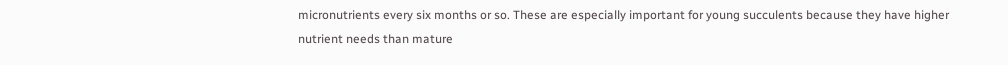micronutrients every six months or so. These are especially important for young succulents because they have higher nutrient needs than mature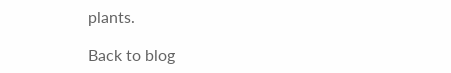plants.

Back to blog